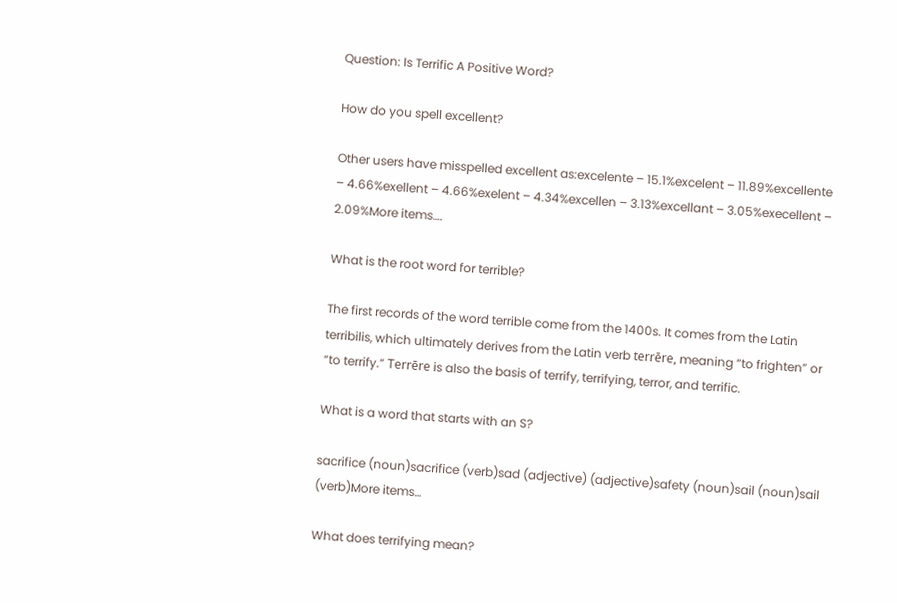Question: Is Terrific A Positive Word?

How do you spell excellent?

Other users have misspelled excellent as:excelente – 15.1%excelent – 11.89%excellente – 4.66%exellent – 4.66%exelent – 4.34%excellen – 3.13%excellant – 3.05%execellent – 2.09%More items….

What is the root word for terrible?

The first records of the word terrible come from the 1400s. It comes from the Latin terribilis, which ultimately derives from the Latin verb terrēre, meaning “to frighten” or “to terrify.” Terrēre is also the basis of terrify, terrifying, terror, and terrific.

What is a word that starts with an S?

sacrifice (noun)sacrifice (verb)sad (adjective) (adjective)safety (noun)sail (noun)sail (verb)More items…

What does terrifying mean?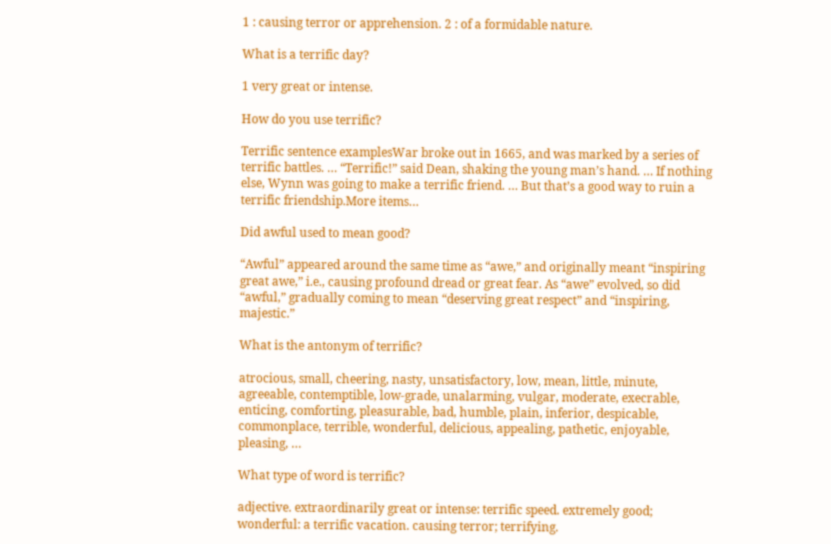1 : causing terror or apprehension. 2 : of a formidable nature.

What is a terrific day?

1 very great or intense.

How do you use terrific?

Terrific sentence examplesWar broke out in 1665, and was marked by a series of terrific battles. … “Terrific!” said Dean, shaking the young man’s hand. … If nothing else, Wynn was going to make a terrific friend. … But that’s a good way to ruin a terrific friendship.More items…

Did awful used to mean good?

“Awful” appeared around the same time as “awe,” and originally meant “inspiring great awe,” i.e., causing profound dread or great fear. As “awe” evolved, so did “awful,” gradually coming to mean “deserving great respect” and “inspiring, majestic.”

What is the antonym of terrific?

atrocious, small, cheering, nasty, unsatisfactory, low, mean, little, minute, agreeable, contemptible, low-grade, unalarming, vulgar, moderate, execrable, enticing, comforting, pleasurable, bad, humble, plain, inferior, despicable, commonplace, terrible, wonderful, delicious, appealing, pathetic, enjoyable, pleasing, …

What type of word is terrific?

adjective. extraordinarily great or intense: terrific speed. extremely good; wonderful: a terrific vacation. causing terror; terrifying.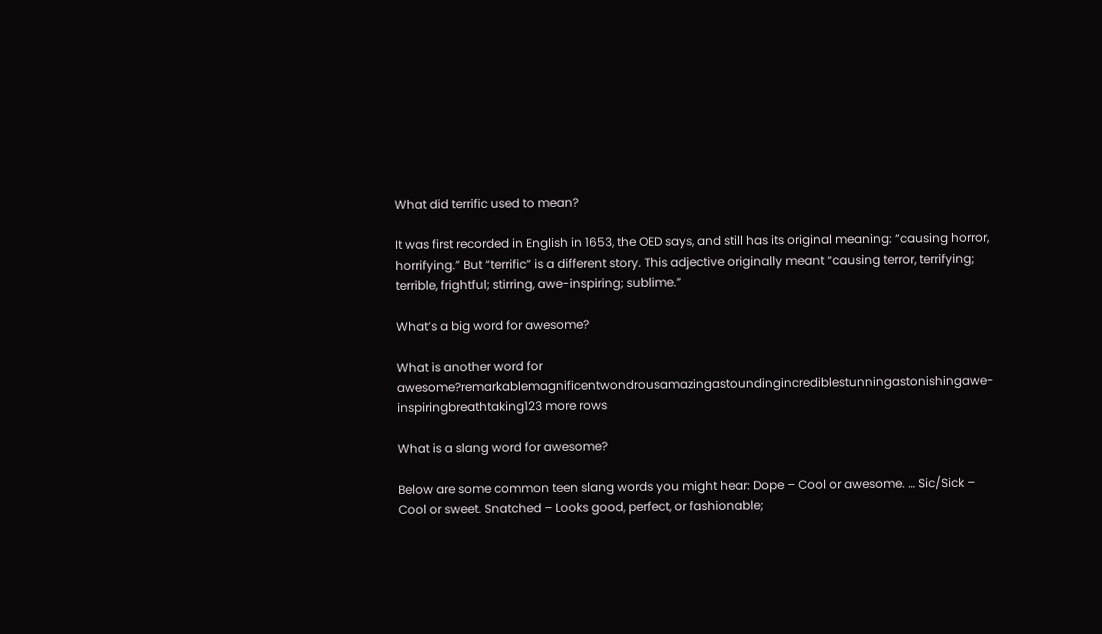What did terrific used to mean?

It was first recorded in English in 1653, the OED says, and still has its original meaning: “causing horror, horrifying.” But “terrific” is a different story. This adjective originally meant “causing terror, terrifying; terrible, frightful; stirring, awe-inspiring; sublime.”

What’s a big word for awesome?

What is another word for awesome?remarkablemagnificentwondrousamazingastoundingincrediblestunningastonishingawe-inspiringbreathtaking123 more rows

What is a slang word for awesome?

Below are some common teen slang words you might hear: Dope – Cool or awesome. … Sic/Sick – Cool or sweet. Snatched – Looks good, perfect, or fashionable;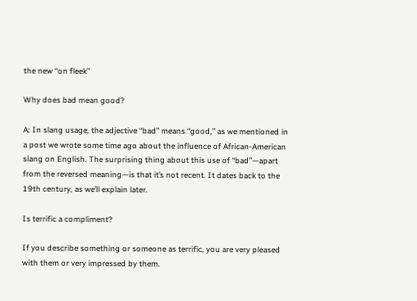the new “on fleek”

Why does bad mean good?

A: In slang usage, the adjective “bad” means “good,” as we mentioned in a post we wrote some time ago about the influence of African-American slang on English. The surprising thing about this use of “bad”—apart from the reversed meaning—is that it’s not recent. It dates back to the 19th century, as we’ll explain later.

Is terrific a compliment?

If you describe something or someone as terrific, you are very pleased with them or very impressed by them.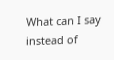What can I say instead of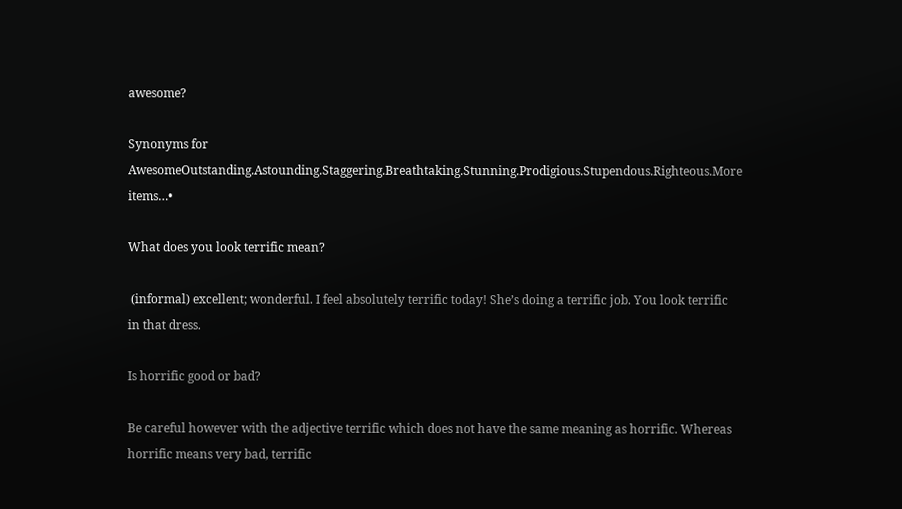awesome?

Synonyms for AwesomeOutstanding.Astounding.Staggering.Breathtaking.Stunning.Prodigious.Stupendous.Righteous.More items…•

What does you look terrific mean?

 (informal) excellent; wonderful. I feel absolutely terrific today! She’s doing a terrific job. You look terrific in that dress.

Is horrific good or bad?

Be careful however with the adjective terrific which does not have the same meaning as horrific. Whereas horrific means very bad, terrific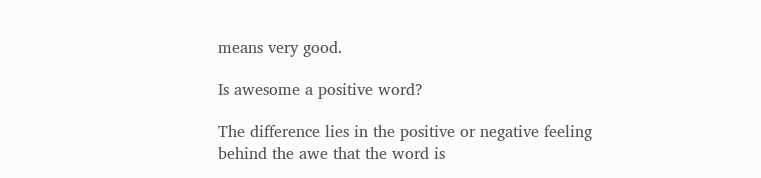means very good.

Is awesome a positive word?

The difference lies in the positive or negative feeling behind the awe that the word is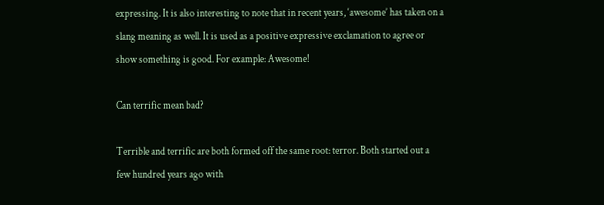expressing. It is also interesting to note that in recent years, ‘awesome’ has taken on a slang meaning as well. It is used as a positive expressive exclamation to agree or show something is good. For example: Awesome!

Can terrific mean bad?

Terrible and terrific are both formed off the same root: terror. Both started out a few hundred years ago with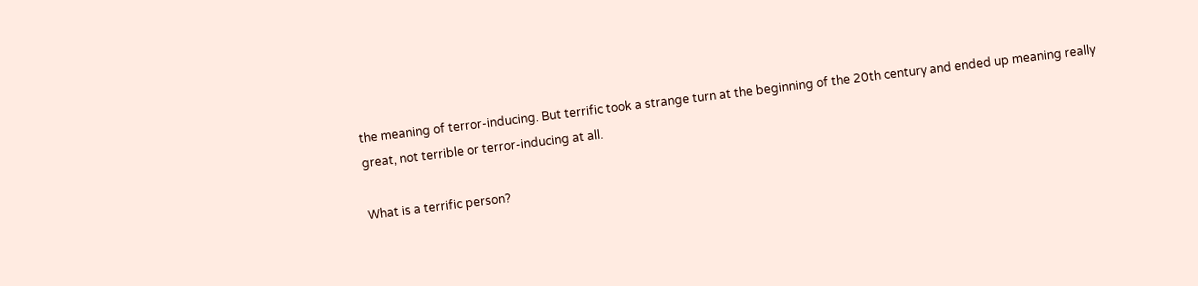the meaning of terror-inducing. But terrific took a strange turn at the beginning of the 20th century and ended up meaning really great, not terrible or terror-inducing at all.

What is a terrific person?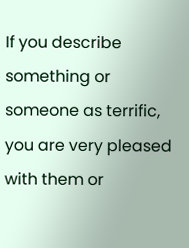If you describe something or someone as terrific, you are very pleased with them or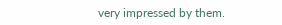very impressed by them.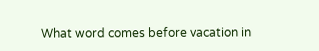What word comes before vacation in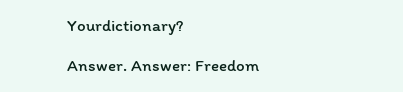Yourdictionary?

Answer. Answer: Freedom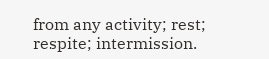from any activity; rest; respite; intermission.